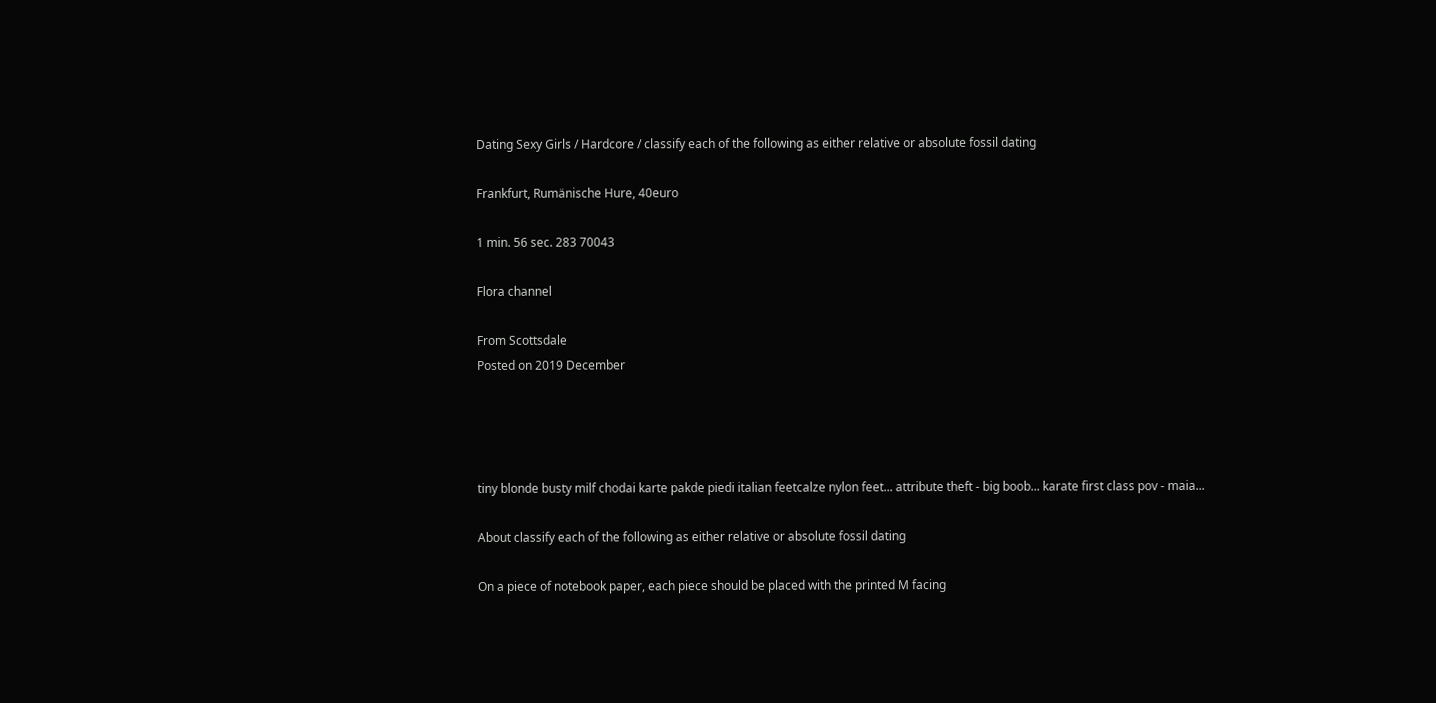Dating Sexy Girls / Hardcore / classify each of the following as either relative or absolute fossil dating

Frankfurt, Rumänische Hure, 40euro

1 min. 56 sec. 283 70043

Flora channel

From Scottsdale
Posted on 2019 December




tiny blonde busty milf chodai karte pakde piedi italian feetcalze nylon feet... attribute theft - big boob... karate first class pov - maia...

About classify each of the following as either relative or absolute fossil dating

On a piece of notebook paper, each piece should be placed with the printed M facing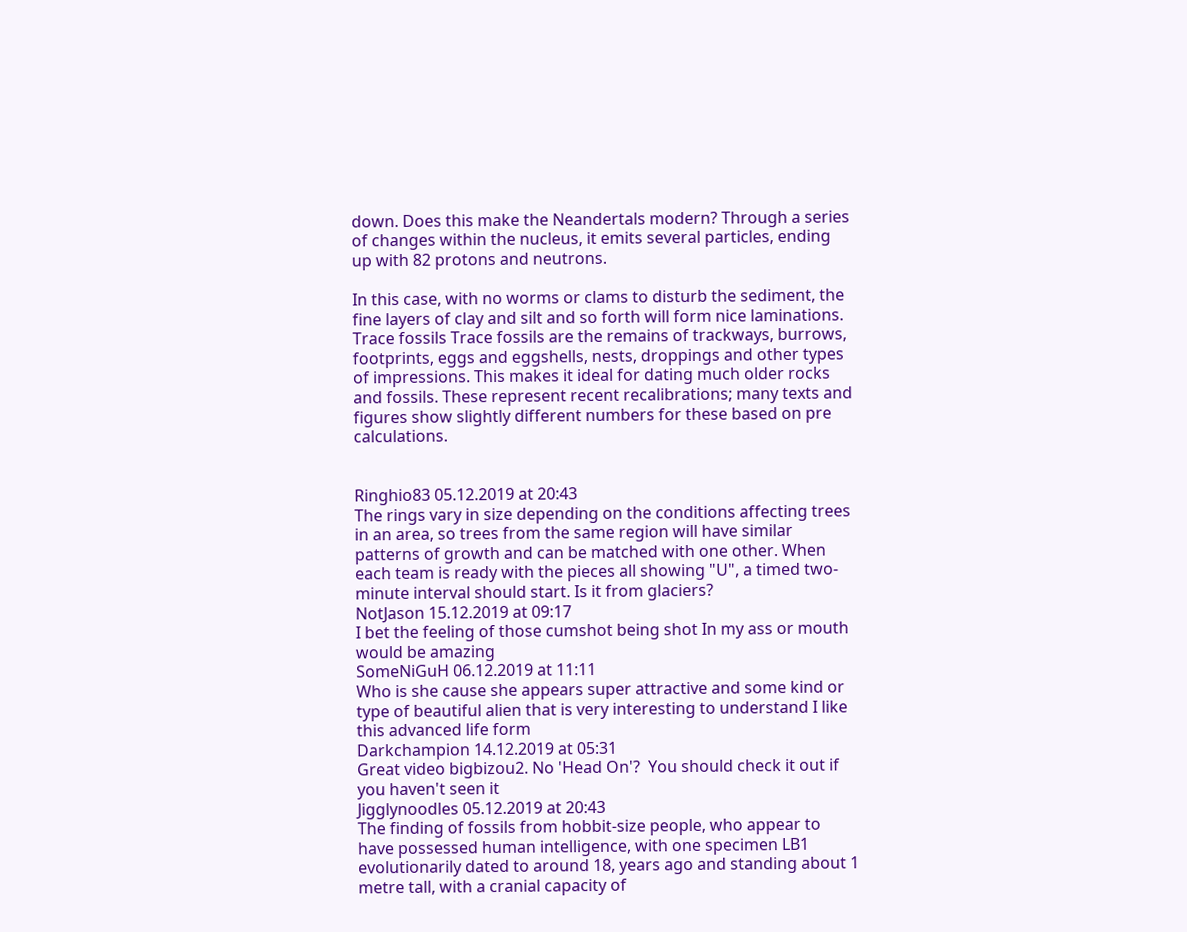down. Does this make the Neandertals modern? Through a series of changes within the nucleus, it emits several particles, ending up with 82 protons and neutrons.

In this case, with no worms or clams to disturb the sediment, the fine layers of clay and silt and so forth will form nice laminations. Trace fossils Trace fossils are the remains of trackways, burrows, footprints, eggs and eggshells, nests, droppings and other types of impressions. This makes it ideal for dating much older rocks and fossils. These represent recent recalibrations; many texts and figures show slightly different numbers for these based on pre calculations.


Ringhio83 05.12.2019 at 20:43
The rings vary in size depending on the conditions affecting trees in an area, so trees from the same region will have similar patterns of growth and can be matched with one other. When each team is ready with the pieces all showing "U", a timed two-minute interval should start. Is it from glaciers?
NotJason 15.12.2019 at 09:17
I bet the feeling of those cumshot being shot In my ass or mouth would be amazing
SomeNiGuH 06.12.2019 at 11:11
Who is she cause she appears super attractive and some kind or type of beautiful alien that is very interesting to understand I like this advanced life form
Darkchampion 14.12.2019 at 05:31
Great video bigbizou2. No 'Head On'?  You should check it out if you haven't seen it
Jigglynoodles 05.12.2019 at 20:43
The finding of fossils from hobbit-size people, who appear to have possessed human intelligence, with one specimen LB1 evolutionarily dated to around 18, years ago and standing about 1 metre tall, with a cranial capacity of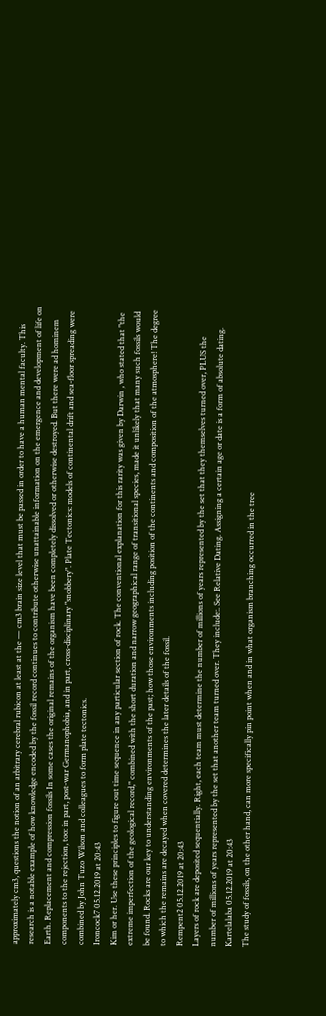approximately cm3, questions the notion of an arbitrary cerebral rubicon at least at the — cm3 brain size level that must be passed in order to have a human mental faculty. This research is a notable example of how knowledge encoded by the fossil record continues to contribute otherwise unattainable information on the emergence and development of life on Earth. Replacement and compression fossils In some cases the original remains of the organism have been completely dissolved or otherwise destroyed. But there were ad hominem components to the rejection, too: in part, post-war Germanophobia, and in part, cross-disciplinary "snobbery". Plate Tectonics: models of continental drift and sea-floor spreading were combined by John Tuzo Wilson and colleagues to form plate tectonics.
Ironcock7 05.12.2019 at 20:43
Kim or her. Use these principles to figure out time sequence in any particular section of rock. The conventional explanation for this rarity was given by Darwin , who stated that "the extreme imperfection of the geological record," combined with the short duration and narrow geographical range of transitional species, made it unlikely that many such fossils would be found. Rocks are our key to understanding environments of the past; how those environments including position of the continents and composition of the atmosphere! The degree to which the remains are decayed when covered determines the later details of the fossil.
Rempent2 05.12.2019 at 20:43
Layers of rock are deposited sequentially. Right, each team must determine the number of millions of years represented by the set that they themselves turned over, PLUS the number of millions of years represented by the set that another team turned over. They include:. See Relative Dating. Assigning a certain age or date is a form of absolute dating.
Kartelalaba 05.12.2019 at 20:43
The study of fossils, on the other hand, can more specifically pin point when and in what organism branching occurred in the tree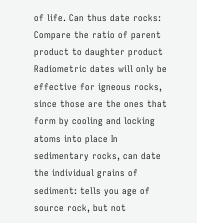of life. Can thus date rocks: Compare the ratio of parent product to daughter product Radiometric dates will only be effective for igneous rocks, since those are the ones that form by cooling and locking atoms into place In sedimentary rocks, can date the individual grains of sediment: tells you age of source rock, but not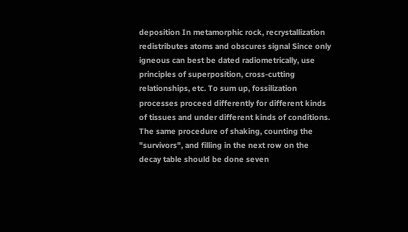deposition In metamorphic rock, recrystallization redistributes atoms and obscures signal Since only igneous can best be dated radiometrically, use principles of superposition, cross-cutting relationships, etc. To sum up, fossilization processes proceed differently for different kinds of tissues and under different kinds of conditions. The same procedure of shaking, counting the "survivors", and filling in the next row on the decay table should be done seven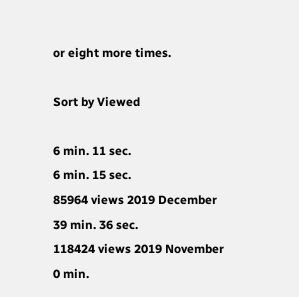or eight more times.

Sort by Viewed

6 min. 11 sec.
6 min. 15 sec.
85964 views 2019 December
39 min. 36 sec.
118424 views 2019 November
0 min.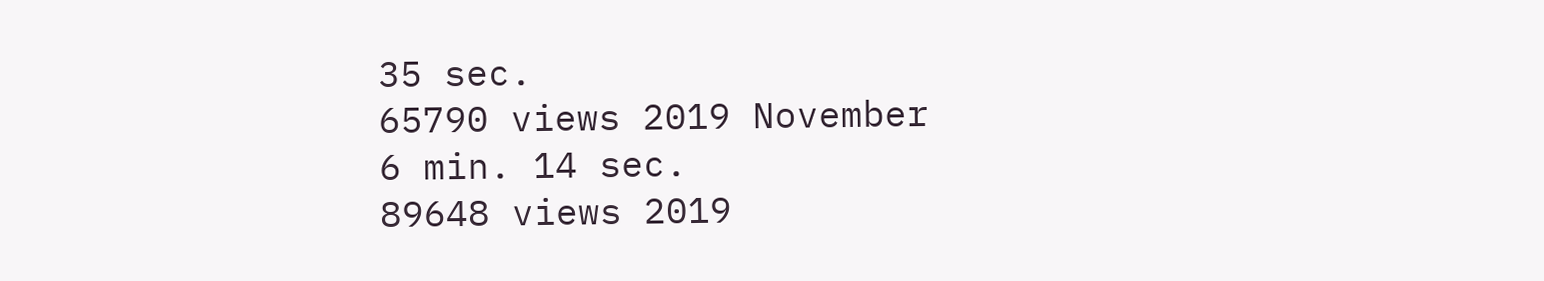35 sec.
65790 views 2019 November
6 min. 14 sec.
89648 views 2019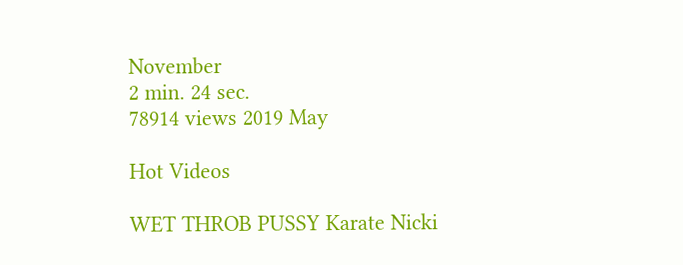November
2 min. 24 sec.
78914 views 2019 May

Hot Videos

WET THROB PUSSY Karate Nicki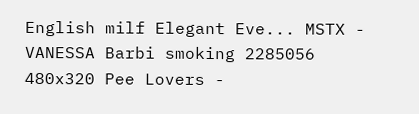English milf Elegant Eve... MSTX - VANESSA Barbi smoking 2285056 480x320 Pee Lovers -